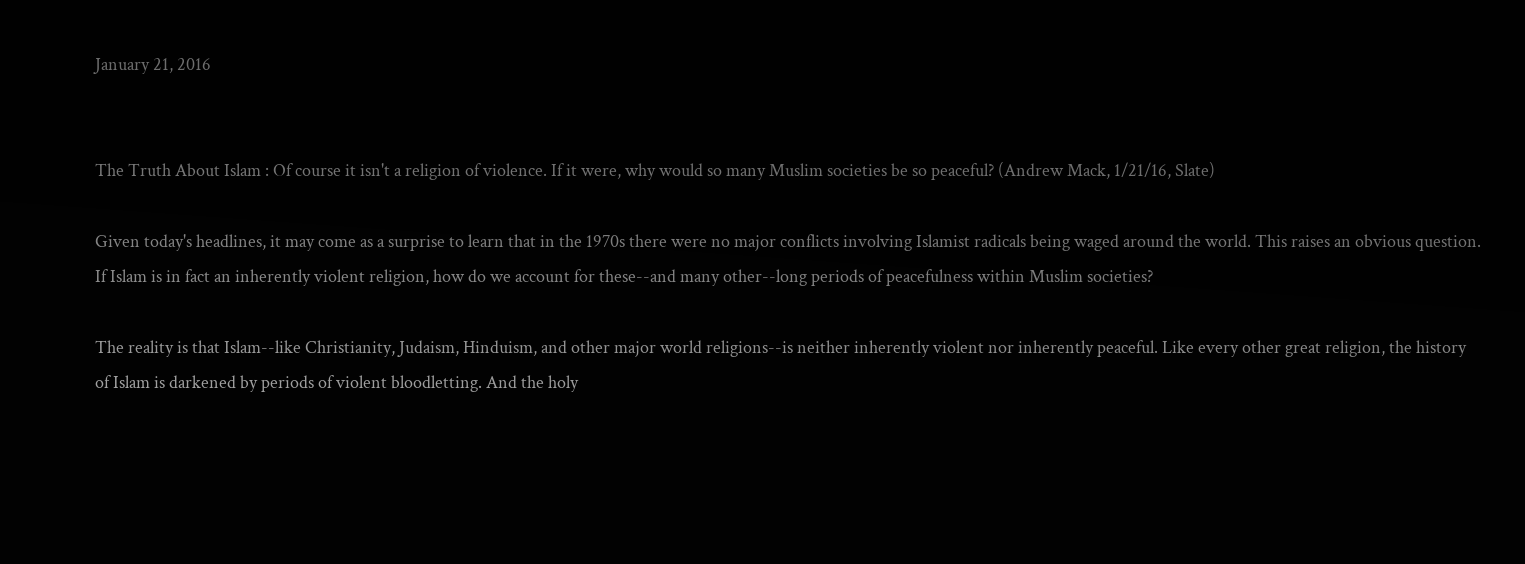January 21, 2016


The Truth About Islam : Of course it isn't a religion of violence. If it were, why would so many Muslim societies be so peaceful? (Andrew Mack, 1/21/16, Slate)

Given today's headlines, it may come as a surprise to learn that in the 1970s there were no major conflicts involving Islamist radicals being waged around the world. This raises an obvious question. If Islam is in fact an inherently violent religion, how do we account for these--and many other--long periods of peacefulness within Muslim societies?

The reality is that Islam--like Christianity, Judaism, Hinduism, and other major world religions--is neither inherently violent nor inherently peaceful. Like every other great religion, the history of Islam is darkened by periods of violent bloodletting. And the holy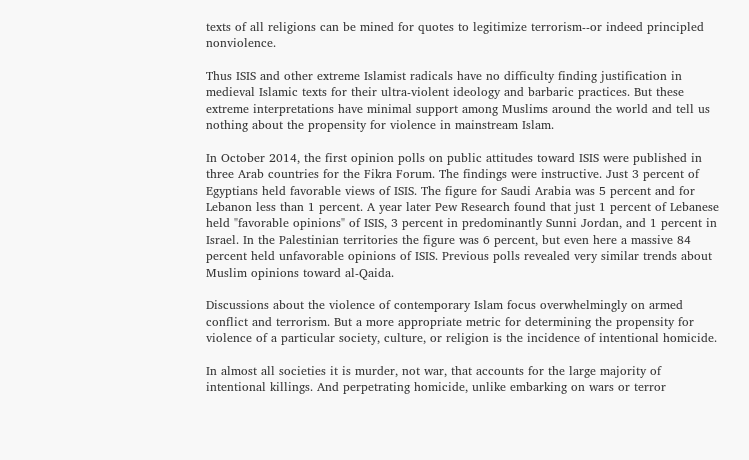texts of all religions can be mined for quotes to legitimize terrorism--or indeed principled nonviolence.

Thus ISIS and other extreme Islamist radicals have no difficulty finding justification in medieval Islamic texts for their ultra-violent ideology and barbaric practices. But these extreme interpretations have minimal support among Muslims around the world and tell us nothing about the propensity for violence in mainstream Islam.

In October 2014, the first opinion polls on public attitudes toward ISIS were published in three Arab countries for the Fikra Forum. The findings were instructive. Just 3 percent of Egyptians held favorable views of ISIS. The figure for Saudi Arabia was 5 percent and for Lebanon less than 1 percent. A year later Pew Research found that just 1 percent of Lebanese held "favorable opinions" of ISIS, 3 percent in predominantly Sunni Jordan, and 1 percent in Israel. In the Palestinian territories the figure was 6 percent, but even here a massive 84 percent held unfavorable opinions of ISIS. Previous polls revealed very similar trends about Muslim opinions toward al-Qaida.

Discussions about the violence of contemporary Islam focus overwhelmingly on armed conflict and terrorism. But a more appropriate metric for determining the propensity for violence of a particular society, culture, or religion is the incidence of intentional homicide.

In almost all societies it is murder, not war, that accounts for the large majority of intentional killings. And perpetrating homicide, unlike embarking on wars or terror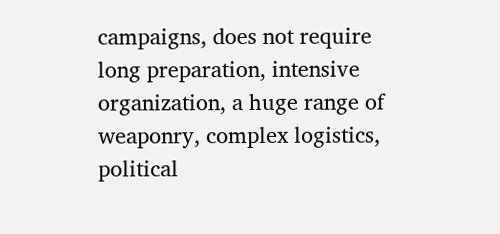campaigns, does not require long preparation, intensive organization, a huge range of weaponry, complex logistics, political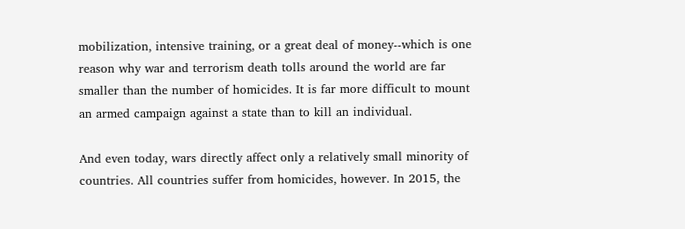mobilization, intensive training, or a great deal of money--which is one reason why war and terrorism death tolls around the world are far smaller than the number of homicides. It is far more difficult to mount an armed campaign against a state than to kill an individual.

And even today, wars directly affect only a relatively small minority of countries. All countries suffer from homicides, however. In 2015, the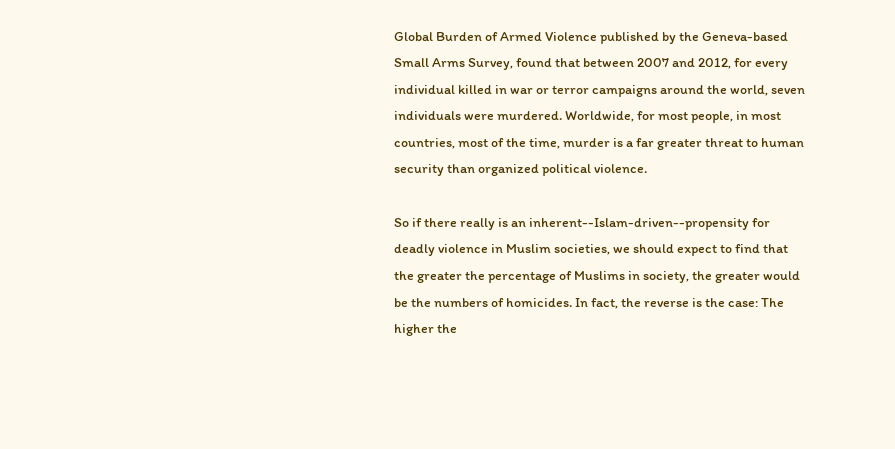Global Burden of Armed Violence published by the Geneva-based Small Arms Survey, found that between 2007 and 2012, for every individual killed in war or terror campaigns around the world, seven individuals were murdered. Worldwide, for most people, in most countries, most of the time, murder is a far greater threat to human security than organized political violence.

So if there really is an inherent--Islam-driven--propensity for deadly violence in Muslim societies, we should expect to find that the greater the percentage of Muslims in society, the greater would be the numbers of homicides. In fact, the reverse is the case: The higher the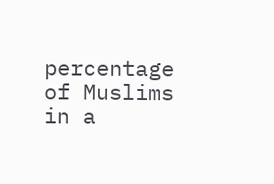percentage of Muslims in a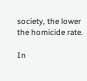society, the lower the homicide rate.

In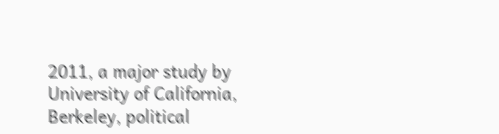2011, a major study by University of California, Berkeley, political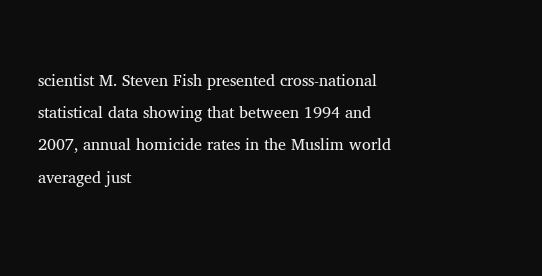scientist M. Steven Fish presented cross-national statistical data showing that between 1994 and 2007, annual homicide rates in the Muslim world averaged just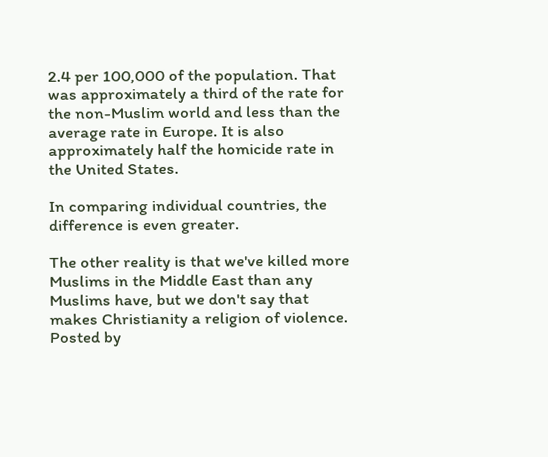2.4 per 100,000 of the population. That was approximately a third of the rate for the non-Muslim world and less than the average rate in Europe. It is also approximately half the homicide rate in the United States.

In comparing individual countries, the difference is even greater.

The other reality is that we've killed more Muslims in the Middle East than any Muslims have, but we don't say that makes Christianity a religion of violence.
Posted by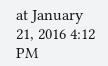at January 21, 2016 4:12 PM